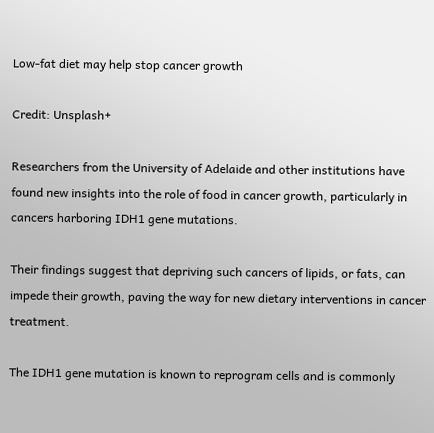Low-fat diet may help stop cancer growth

Credit: Unsplash+

Researchers from the University of Adelaide and other institutions have found new insights into the role of food in cancer growth, particularly in cancers harboring IDH1 gene mutations.

Their findings suggest that depriving such cancers of lipids, or fats, can impede their growth, paving the way for new dietary interventions in cancer treatment.

The IDH1 gene mutation is known to reprogram cells and is commonly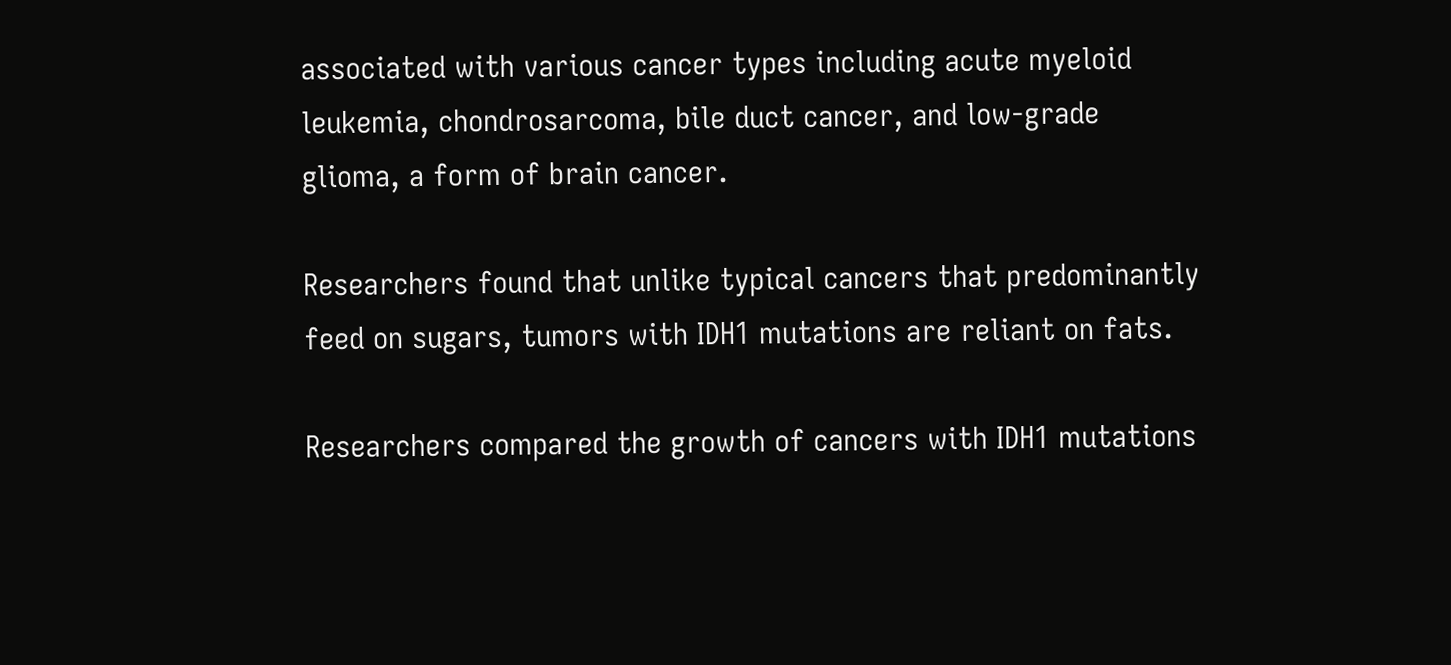associated with various cancer types including acute myeloid leukemia, chondrosarcoma, bile duct cancer, and low-grade glioma, a form of brain cancer.

Researchers found that unlike typical cancers that predominantly feed on sugars, tumors with IDH1 mutations are reliant on fats.

Researchers compared the growth of cancers with IDH1 mutations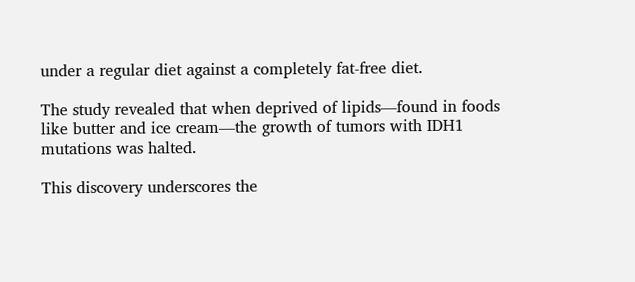under a regular diet against a completely fat-free diet.

The study revealed that when deprived of lipids—found in foods like butter and ice cream—the growth of tumors with IDH1 mutations was halted.

This discovery underscores the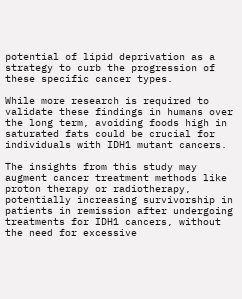potential of lipid deprivation as a strategy to curb the progression of these specific cancer types.

While more research is required to validate these findings in humans over the long term, avoiding foods high in saturated fats could be crucial for individuals with IDH1 mutant cancers.

The insights from this study may augment cancer treatment methods like proton therapy or radiotherapy, potentially increasing survivorship in patients in remission after undergoing treatments for IDH1 cancers, without the need for excessive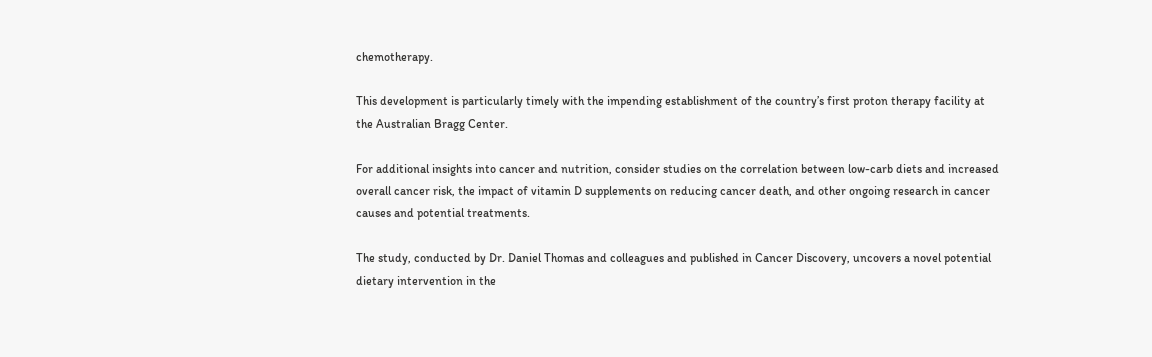chemotherapy.

This development is particularly timely with the impending establishment of the country’s first proton therapy facility at the Australian Bragg Center.

For additional insights into cancer and nutrition, consider studies on the correlation between low-carb diets and increased overall cancer risk, the impact of vitamin D supplements on reducing cancer death, and other ongoing research in cancer causes and potential treatments.

The study, conducted by Dr. Daniel Thomas and colleagues and published in Cancer Discovery, uncovers a novel potential dietary intervention in the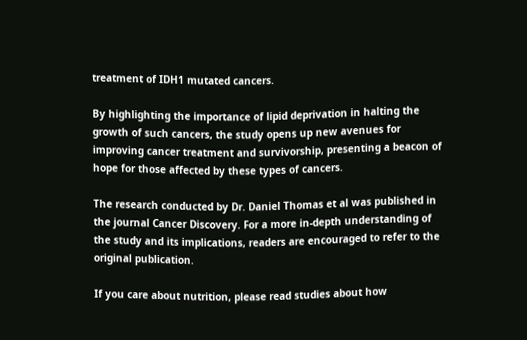treatment of IDH1 mutated cancers.

By highlighting the importance of lipid deprivation in halting the growth of such cancers, the study opens up new avenues for improving cancer treatment and survivorship, presenting a beacon of hope for those affected by these types of cancers.

The research conducted by Dr. Daniel Thomas et al was published in the journal Cancer Discovery. For a more in-depth understanding of the study and its implications, readers are encouraged to refer to the original publication.

If you care about nutrition, please read studies about how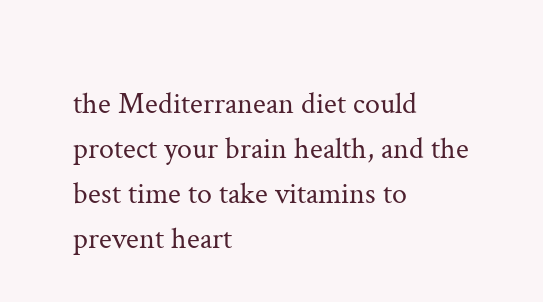the Mediterranean diet could protect your brain health, and the best time to take vitamins to prevent heart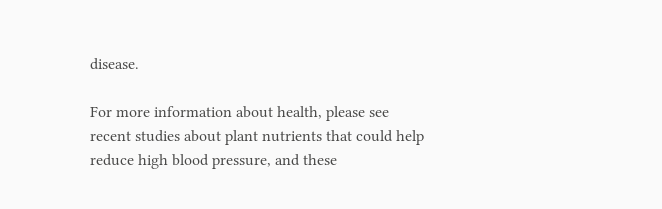disease.

For more information about health, please see recent studies about plant nutrients that could help reduce high blood pressure, and these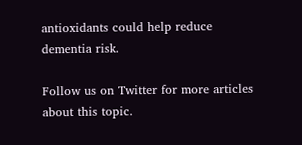antioxidants could help reduce dementia risk.

Follow us on Twitter for more articles about this topic.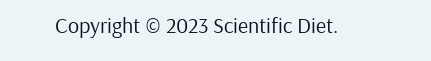Copyright © 2023 Scientific Diet.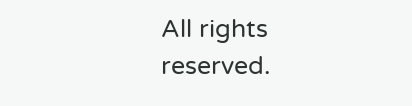All rights reserved.